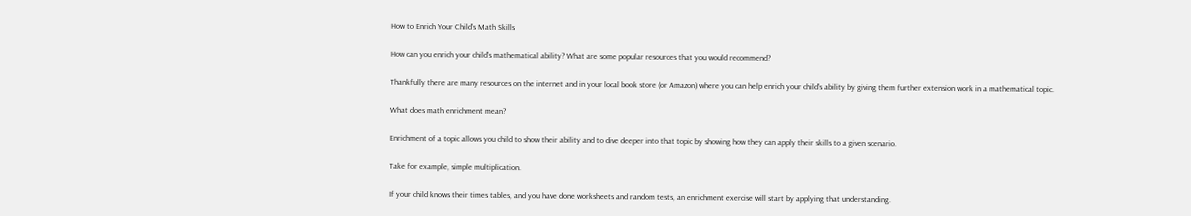How to Enrich Your Child’s Math Skills

How can you enrich your child’s mathematical ability? What are some popular resources that you would recommend?

Thankfully there are many resources on the internet and in your local book store (or Amazon) where you can help enrich your child’s ability by giving them further extension work in a mathematical topic.

What does math enrichment mean?

Enrichment of a topic allows you child to show their ability and to dive deeper into that topic by showing how they can apply their skills to a given scenario.

Take for example, simple multiplication.

If your child knows their times tables, and you have done worksheets and random tests, an enrichment exercise will start by applying that understanding.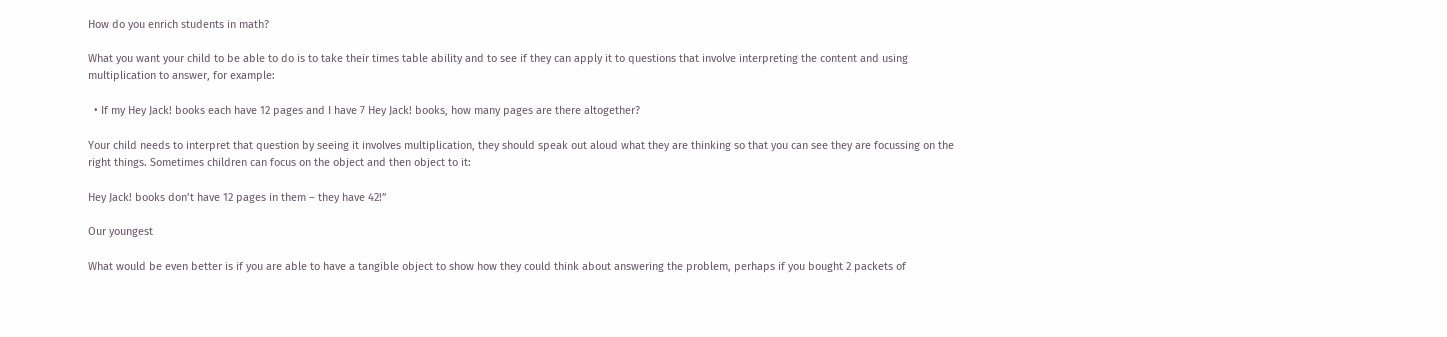How do you enrich students in math?

What you want your child to be able to do is to take their times table ability and to see if they can apply it to questions that involve interpreting the content and using multiplication to answer, for example:

  • If my Hey Jack! books each have 12 pages and I have 7 Hey Jack! books, how many pages are there altogether?

Your child needs to interpret that question by seeing it involves multiplication, they should speak out aloud what they are thinking so that you can see they are focussing on the right things. Sometimes children can focus on the object and then object to it:

Hey Jack! books don’t have 12 pages in them – they have 42!”

Our youngest

What would be even better is if you are able to have a tangible object to show how they could think about answering the problem, perhaps if you bought 2 packets of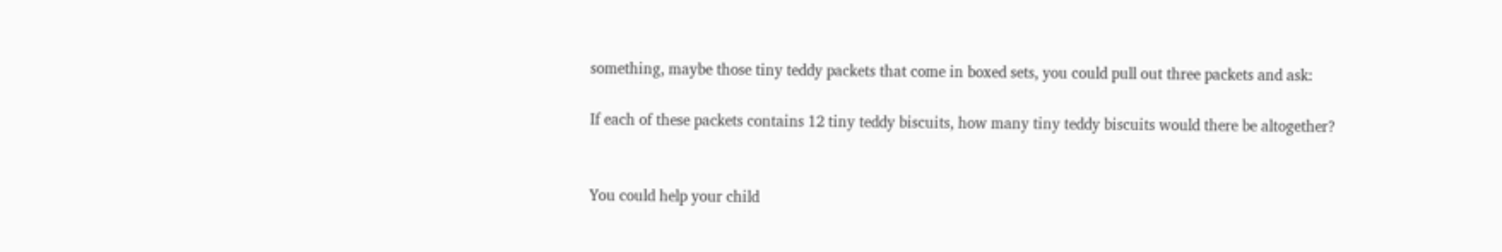something, maybe those tiny teddy packets that come in boxed sets, you could pull out three packets and ask:

If each of these packets contains 12 tiny teddy biscuits, how many tiny teddy biscuits would there be altogether?


You could help your child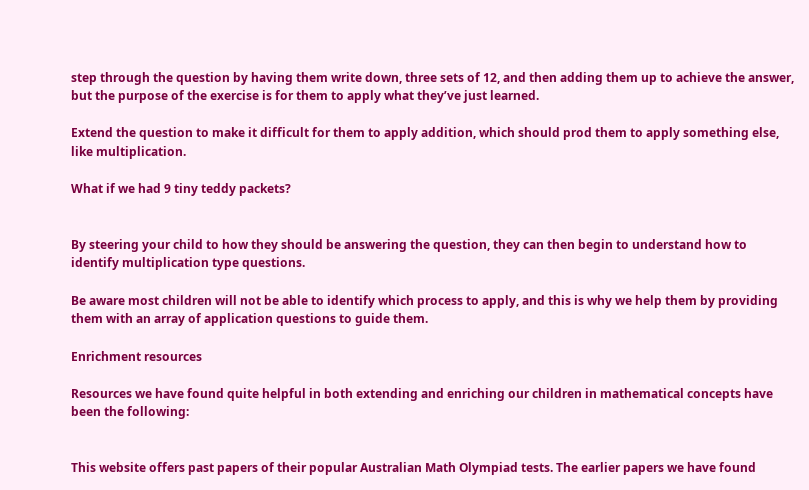step through the question by having them write down, three sets of 12, and then adding them up to achieve the answer, but the purpose of the exercise is for them to apply what they’ve just learned.

Extend the question to make it difficult for them to apply addition, which should prod them to apply something else, like multiplication.

What if we had 9 tiny teddy packets?


By steering your child to how they should be answering the question, they can then begin to understand how to identify multiplication type questions.

Be aware most children will not be able to identify which process to apply, and this is why we help them by providing them with an array of application questions to guide them.

Enrichment resources

Resources we have found quite helpful in both extending and enriching our children in mathematical concepts have been the following:


This website offers past papers of their popular Australian Math Olympiad tests. The earlier papers we have found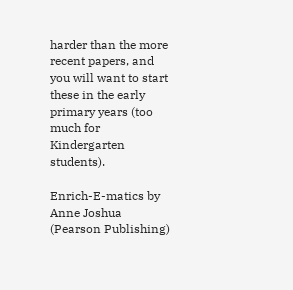harder than the more recent papers, and you will want to start these in the early primary years (too much for Kindergarten students).

Enrich-E-matics by Anne Joshua (Pearson Publishing)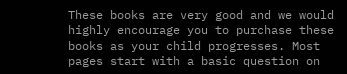These books are very good and we would highly encourage you to purchase these books as your child progresses. Most pages start with a basic question on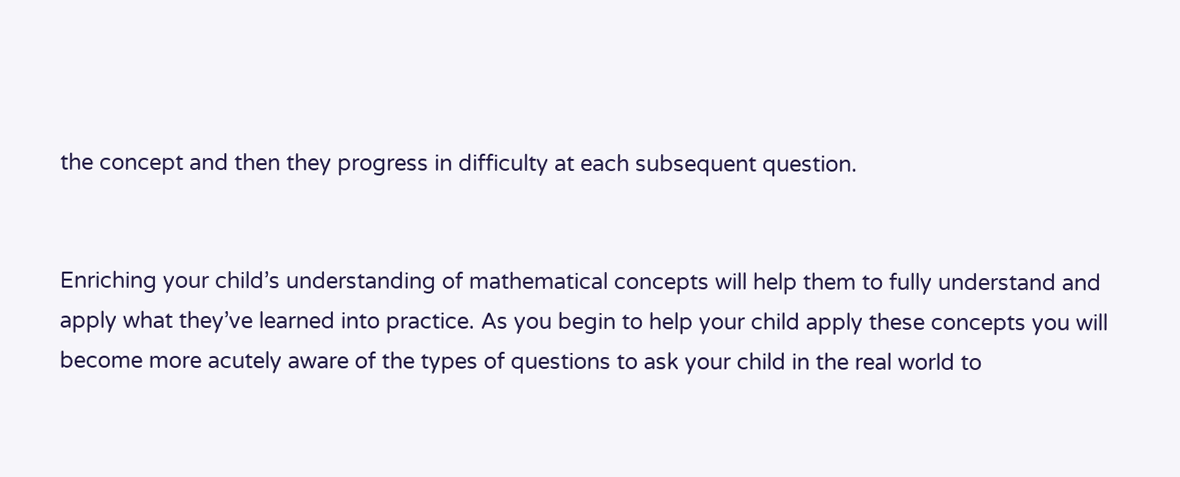the concept and then they progress in difficulty at each subsequent question.


Enriching your child’s understanding of mathematical concepts will help them to fully understand and apply what they’ve learned into practice. As you begin to help your child apply these concepts you will become more acutely aware of the types of questions to ask your child in the real world to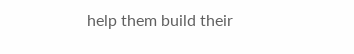help them build their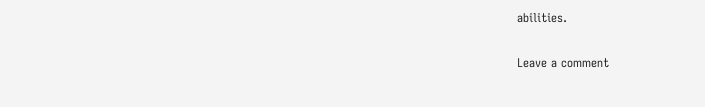abilities.

Leave a comment